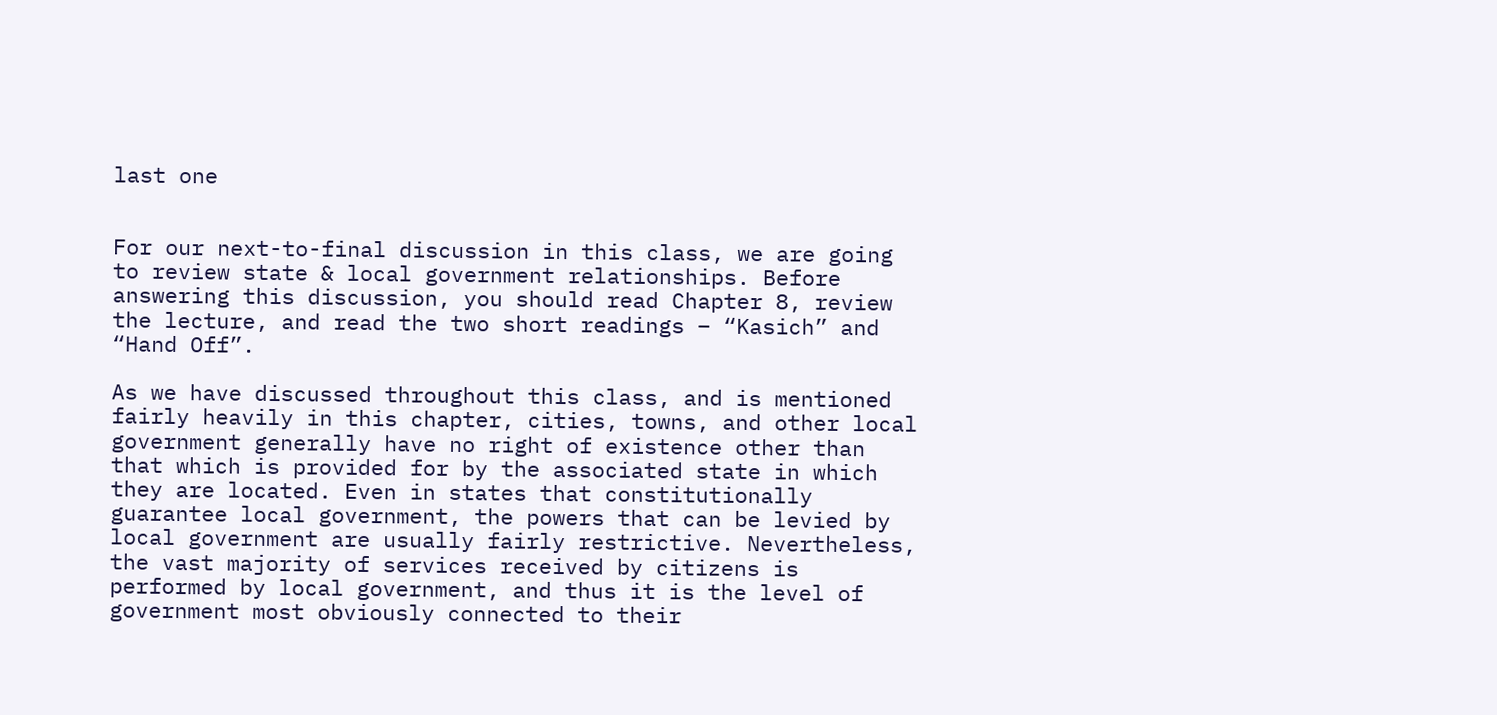last one


For our next-to-final discussion in this class, we are going to review state & local government relationships. Before answering this discussion, you should read Chapter 8, review the lecture, and read the two short readings – “Kasich” and “Hand Off”.

As we have discussed throughout this class, and is mentioned fairly heavily in this chapter, cities, towns, and other local government generally have no right of existence other than that which is provided for by the associated state in which they are located. Even in states that constitutionally guarantee local government, the powers that can be levied by local government are usually fairly restrictive. Nevertheless, the vast majority of services received by citizens is performed by local government, and thus it is the level of government most obviously connected to their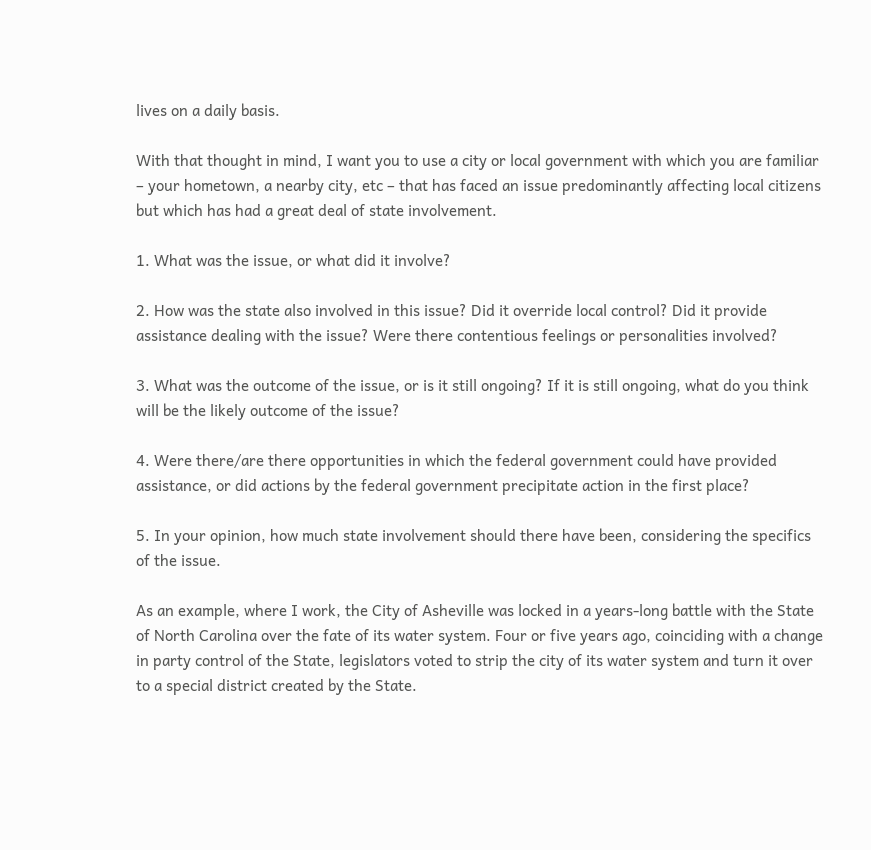lives on a daily basis.

With that thought in mind, I want you to use a city or local government with which you are familiar – your hometown, a nearby city, etc – that has faced an issue predominantly affecting local citizens but which has had a great deal of state involvement.

1. What was the issue, or what did it involve?

2. How was the state also involved in this issue? Did it override local control? Did it provide assistance dealing with the issue? Were there contentious feelings or personalities involved?

3. What was the outcome of the issue, or is it still ongoing? If it is still ongoing, what do you think will be the likely outcome of the issue?

4. Were there/are there opportunities in which the federal government could have provided assistance, or did actions by the federal government precipitate action in the first place?

5. In your opinion, how much state involvement should there have been, considering the specifics of the issue.

As an example, where I work, the City of Asheville was locked in a years-long battle with the State of North Carolina over the fate of its water system. Four or five years ago, coinciding with a change in party control of the State, legislators voted to strip the city of its water system and turn it over to a special district created by the State.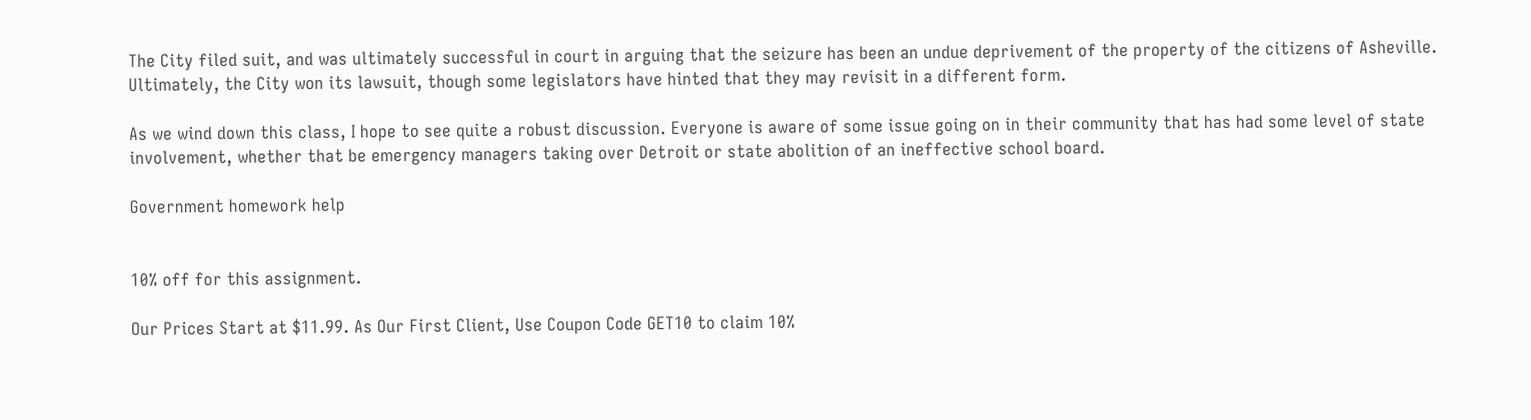The City filed suit, and was ultimately successful in court in arguing that the seizure has been an undue deprivement of the property of the citizens of Asheville. Ultimately, the City won its lawsuit, though some legislators have hinted that they may revisit in a different form.

As we wind down this class, I hope to see quite a robust discussion. Everyone is aware of some issue going on in their community that has had some level of state involvement, whether that be emergency managers taking over Detroit or state abolition of an ineffective school board.

Government homework help


10% off for this assignment.

Our Prices Start at $11.99. As Our First Client, Use Coupon Code GET10 to claim 10%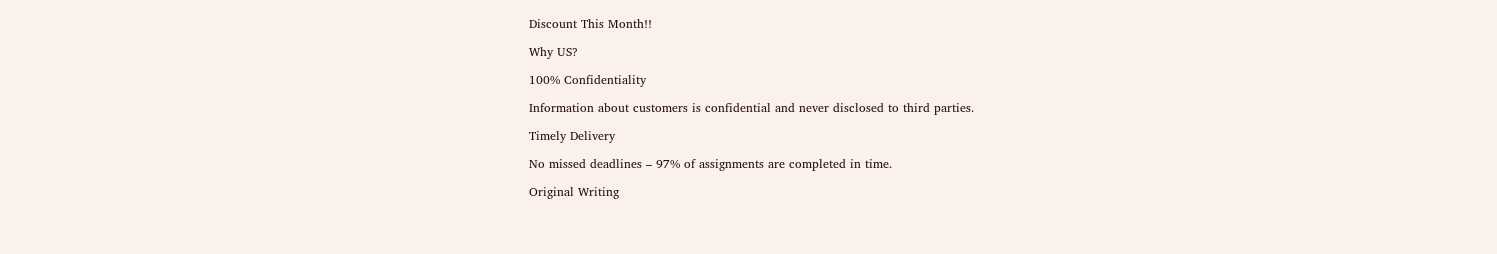Discount This Month!!

Why US?

100% Confidentiality

Information about customers is confidential and never disclosed to third parties.

Timely Delivery

No missed deadlines – 97% of assignments are completed in time.

Original Writing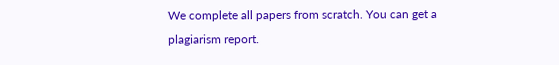We complete all papers from scratch. You can get a plagiarism report.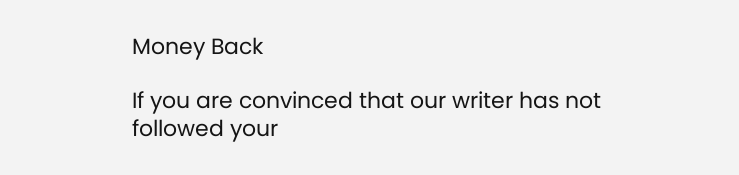Money Back

If you are convinced that our writer has not followed your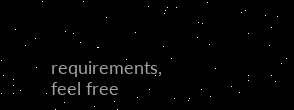requirements, feel free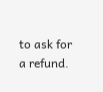to ask for a refund.